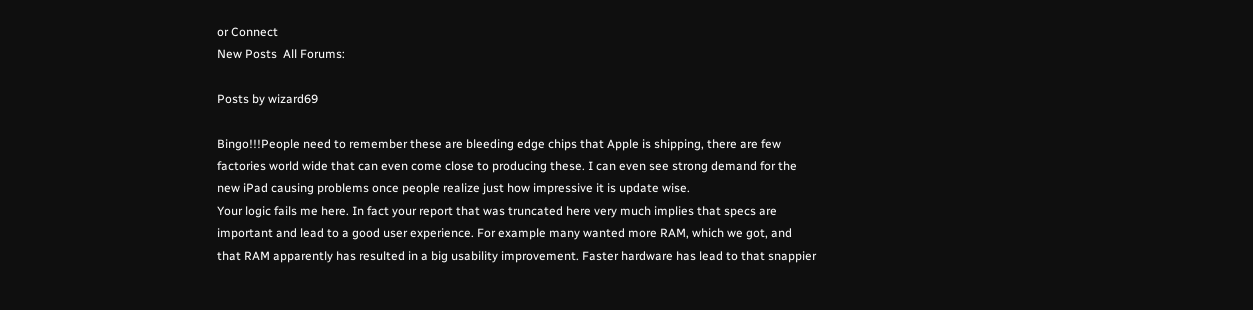or Connect
New Posts  All Forums:

Posts by wizard69

Bingo!!!People need to remember these are bleeding edge chips that Apple is shipping, there are few factories world wide that can even come close to producing these. I can even see strong demand for the new iPad causing problems once people realize just how impressive it is update wise.
Your logic fails me here. In fact your report that was truncated here very much implies that specs are important and lead to a good user experience. For example many wanted more RAM, which we got, and that RAM apparently has resulted in a big usability improvement. Faster hardware has lead to that snappier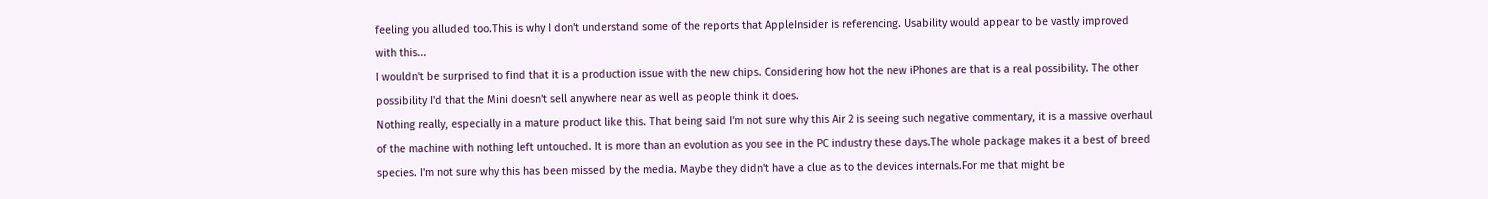feeling you alluded too.This is why I don't understand some of the reports that AppleInsider is referencing. Usability would appear to be vastly improved with this...
I wouldn't be surprised to find that it is a production issue with the new chips. Considering how hot the new iPhones are that is a real possibility. The other possibility I'd that the Mini doesn't sell anywhere near as well as people think it does.
Nothing really, especially in a mature product like this. That being said I'm not sure why this Air 2 is seeing such negative commentary, it is a massive overhaul of the machine with nothing left untouched. It is more than an evolution as you see in the PC industry these days.The whole package makes it a best of breed species. I'm not sure why this has been missed by the media. Maybe they didn't have a clue as to the devices internals.For me that might be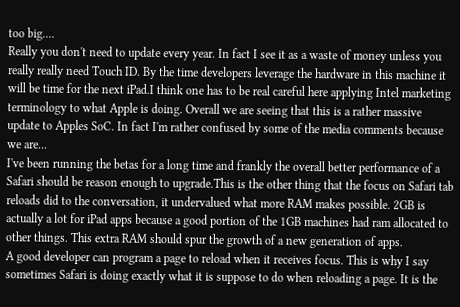too big....
Really you don't need to update every year. In fact I see it as a waste of money unless you really really need Touch ID. By the time developers leverage the hardware in this machine it will be time for the next iPad.I think one has to be real careful here applying Intel marketing terminology to what Apple is doing. Overall we are seeing that this is a rather massive update to Apples SoC. In fact I'm rather confused by some of the media comments because we are...
I've been running the betas for a long time and frankly the overall better performance of a Safari should be reason enough to upgrade.This is the other thing that the focus on Safari tab reloads did to the conversation, it undervalued what more RAM makes possible. 2GB is actually a lot for iPad apps because a good portion of the 1GB machines had ram allocated to other things. This extra RAM should spur the growth of a new generation of apps.
A good developer can program a page to reload when it receives focus. This is why I say sometimes Safari is doing exactly what it is suppose to do when reloading a page. It is the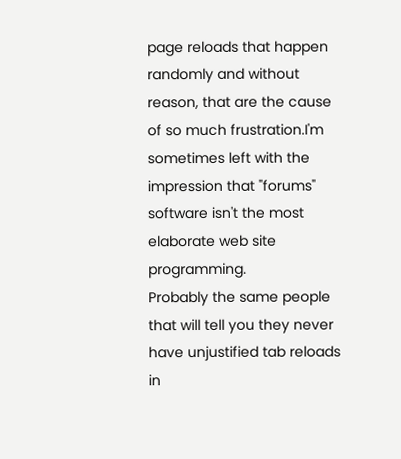page reloads that happen randomly and without reason, that are the cause of so much frustration.I'm sometimes left with the impression that "forums" software isn't the most elaborate web site programming.
Probably the same people that will tell you they never have unjustified tab reloads in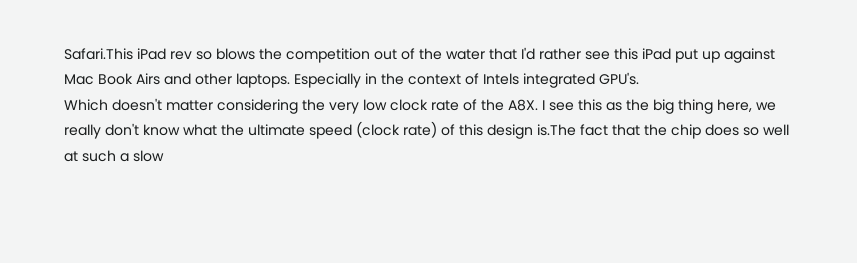Safari.This iPad rev so blows the competition out of the water that I'd rather see this iPad put up against Mac Book Airs and other laptops. Especially in the context of Intels integrated GPU's.
Which doesn't matter considering the very low clock rate of the A8X. I see this as the big thing here, we really don't know what the ultimate speed (clock rate) of this design is.The fact that the chip does so well at such a slow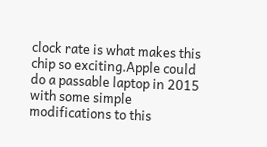clock rate is what makes this chip so exciting.Apple could do a passable laptop in 2015 with some simple modifications to this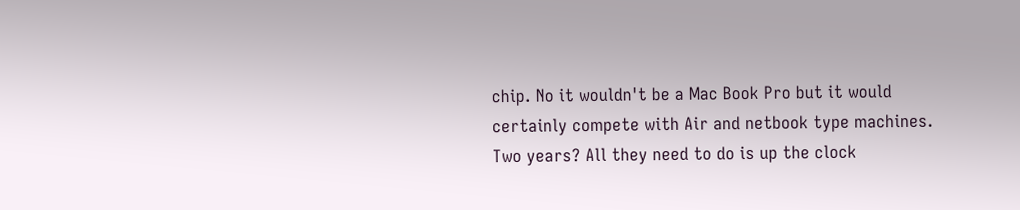chip. No it wouldn't be a Mac Book Pro but it would certainly compete with Air and netbook type machines.
Two years? All they need to do is up the clock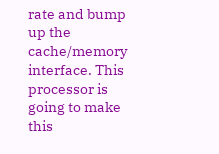rate and bump up the cache/memory interface. This processor is going to make this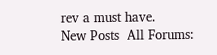rev a must have.
New Posts  All Forums: